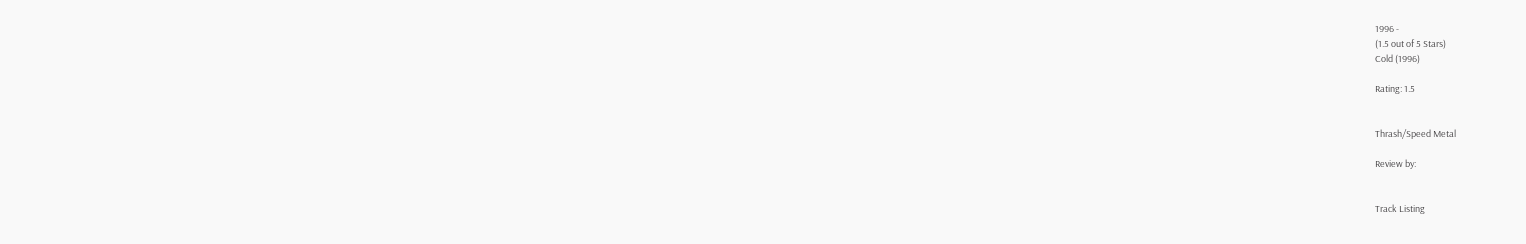1996 -
(1.5 out of 5 Stars)
Cold (1996)

Rating: 1.5


Thrash/Speed Metal

Review by:


Track Listing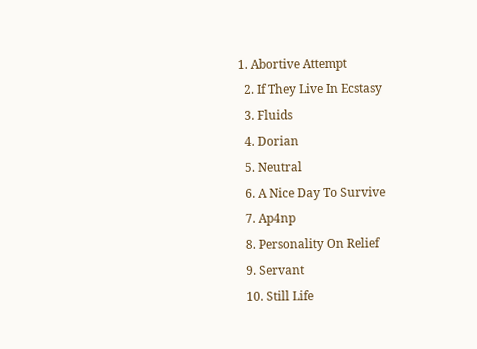1. Abortive Attempt
  2. If They Live In Ecstasy
  3. Fluids
  4. Dorian
  5. Neutral
  6. A Nice Day To Survive
  7. Ap4np
  8. Personality On Relief
  9. Servant
  10. Still Life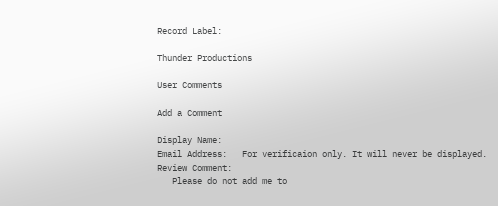Record Label:

Thunder Productions

User Comments

Add a Comment

Display Name:
Email Address:   For verificaion only. It will never be displayed.
Review Comment:
   Please do not add me to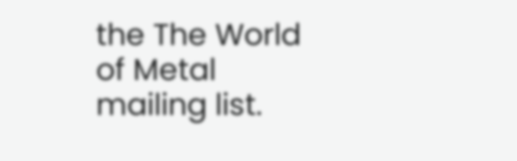the The World of Metal mailing list.